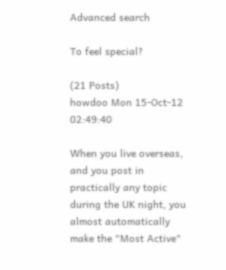Advanced search

To feel special?

(21 Posts)
howdoo Mon 15-Oct-12 02:49:40

When you live overseas, and you post in practically any topic during the UK night, you almost automatically make the "Most Active"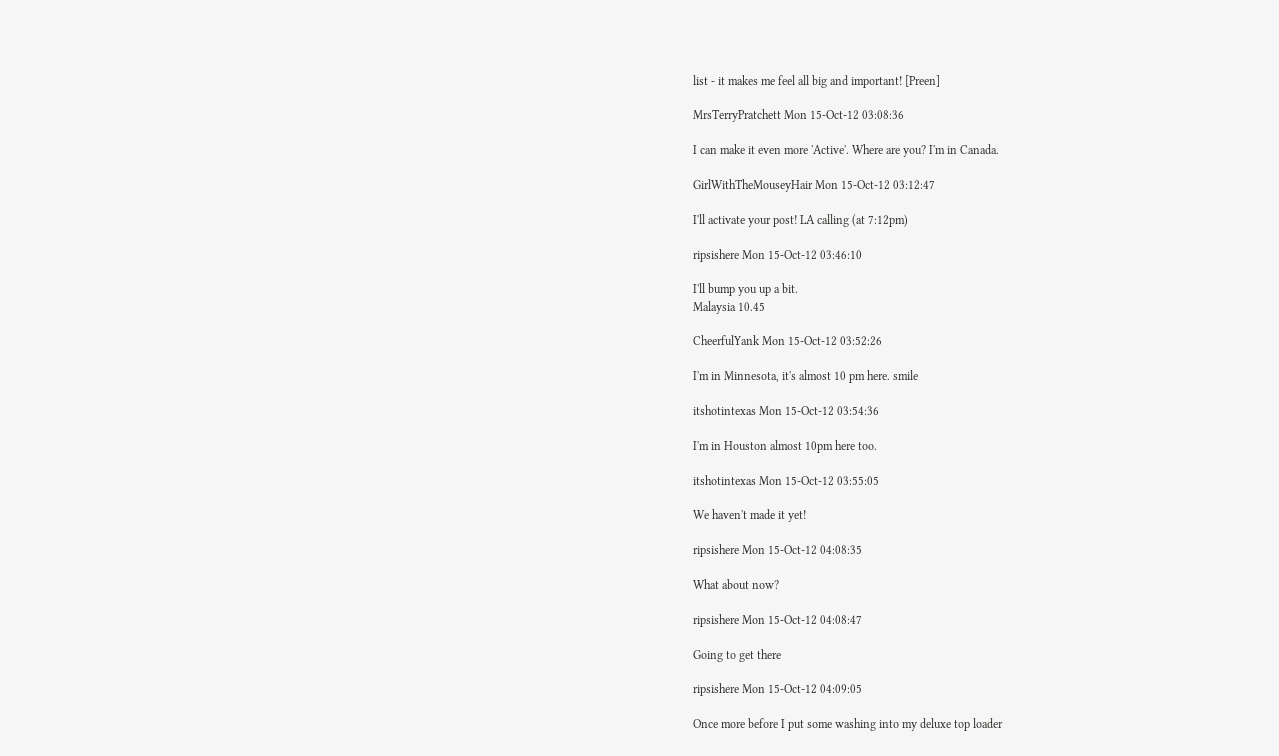list - it makes me feel all big and important! [Preen]

MrsTerryPratchett Mon 15-Oct-12 03:08:36

I can make it even more 'Active'. Where are you? I'm in Canada.

GirlWithTheMouseyHair Mon 15-Oct-12 03:12:47

I'll activate your post! LA calling (at 7:12pm)

ripsishere Mon 15-Oct-12 03:46:10

I'll bump you up a bit.
Malaysia 10.45

CheerfulYank Mon 15-Oct-12 03:52:26

I'm in Minnesota, it's almost 10 pm here. smile

itshotintexas Mon 15-Oct-12 03:54:36

I'm in Houston almost 10pm here too.

itshotintexas Mon 15-Oct-12 03:55:05

We haven't made it yet!

ripsishere Mon 15-Oct-12 04:08:35

What about now?

ripsishere Mon 15-Oct-12 04:08:47

Going to get there

ripsishere Mon 15-Oct-12 04:09:05

Once more before I put some washing into my deluxe top loader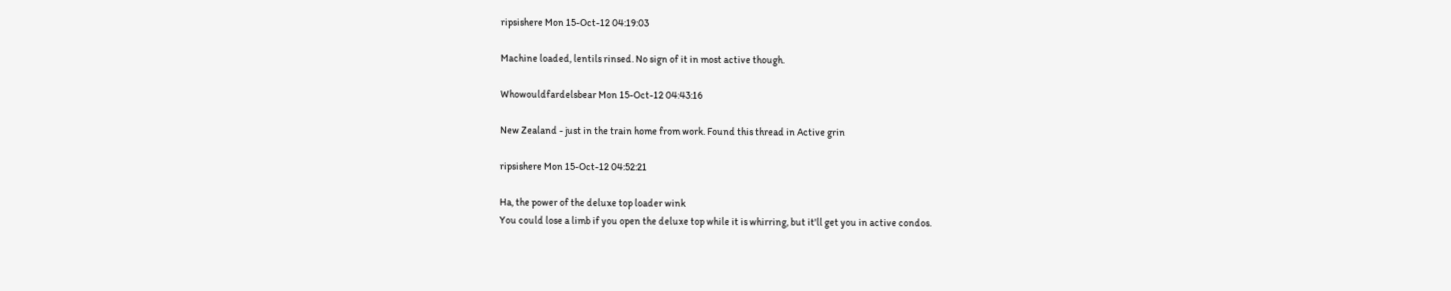ripsishere Mon 15-Oct-12 04:19:03

Machine loaded, lentils rinsed. No sign of it in most active though.

Whowouldfardelsbear Mon 15-Oct-12 04:43:16

New Zealand - just in the train home from work. Found this thread in Active grin

ripsishere Mon 15-Oct-12 04:52:21

Ha, the power of the deluxe top loader wink
You could lose a limb if you open the deluxe top while it is whirring, but it'll get you in active condos.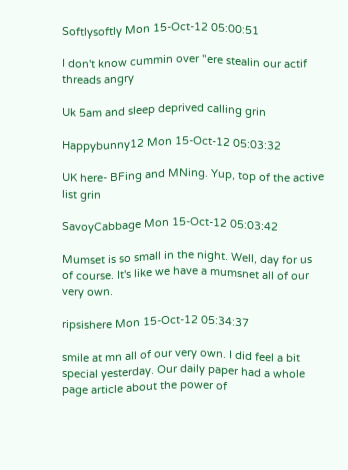Softlysoftly Mon 15-Oct-12 05:00:51

I don't know cummin over "ere stealin our actif threads angry

Uk 5am and sleep deprived calling grin

Happybunny12 Mon 15-Oct-12 05:03:32

UK here- BFing and MNing. Yup, top of the active list grin

SavoyCabbage Mon 15-Oct-12 05:03:42

Mumset is so small in the night. Well, day for us of course. It's like we have a mumsnet all of our very own.

ripsishere Mon 15-Oct-12 05:34:37

smile at mn all of our very own. I did feel a bit special yesterday. Our daily paper had a whole page article about the power of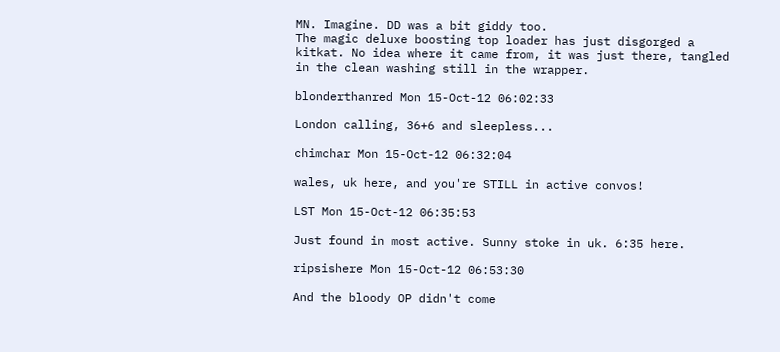MN. Imagine. DD was a bit giddy too.
The magic deluxe boosting top loader has just disgorged a kitkat. No idea where it came from, it was just there, tangled in the clean washing still in the wrapper.

blonderthanred Mon 15-Oct-12 06:02:33

London calling, 36+6 and sleepless...

chimchar Mon 15-Oct-12 06:32:04

wales, uk here, and you're STILL in active convos!

LST Mon 15-Oct-12 06:35:53

Just found in most active. Sunny stoke in uk. 6:35 here.

ripsishere Mon 15-Oct-12 06:53:30

And the bloody OP didn't come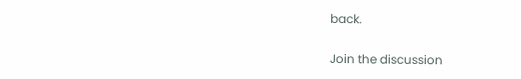back.

Join the discussion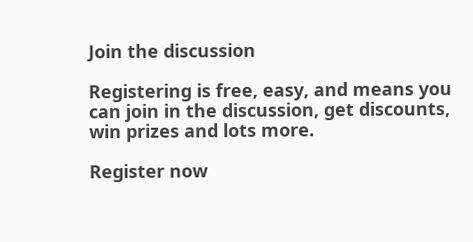Join the discussion

Registering is free, easy, and means you can join in the discussion, get discounts, win prizes and lots more.

Register now